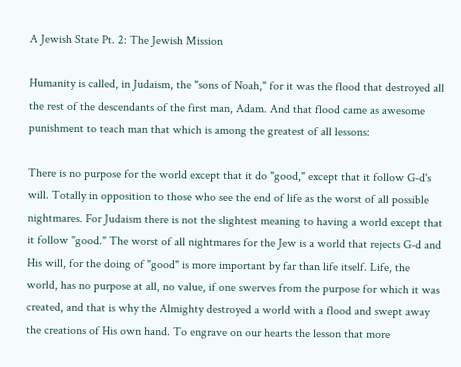A Jewish State Pt. 2: The Jewish Mission

Humanity is called, in Judaism, the "sons of Noah," for it was the flood that destroyed all the rest of the descendants of the first man, Adam. And that flood came as awesome punishment to teach man that which is among the greatest of all lessons:

There is no purpose for the world except that it do "good," except that it follow G-d's will. Totally in opposition to those who see the end of life as the worst of all possible nightmares. For Judaism there is not the slightest meaning to having a world except that it follow "good." The worst of all nightmares for the Jew is a world that rejects G-d and His will, for the doing of "good" is more important by far than life itself. Life, the world, has no purpose at all, no value, if one swerves from the purpose for which it was created, and that is why the Almighty destroyed a world with a flood and swept away the creations of His own hand. To engrave on our hearts the lesson that more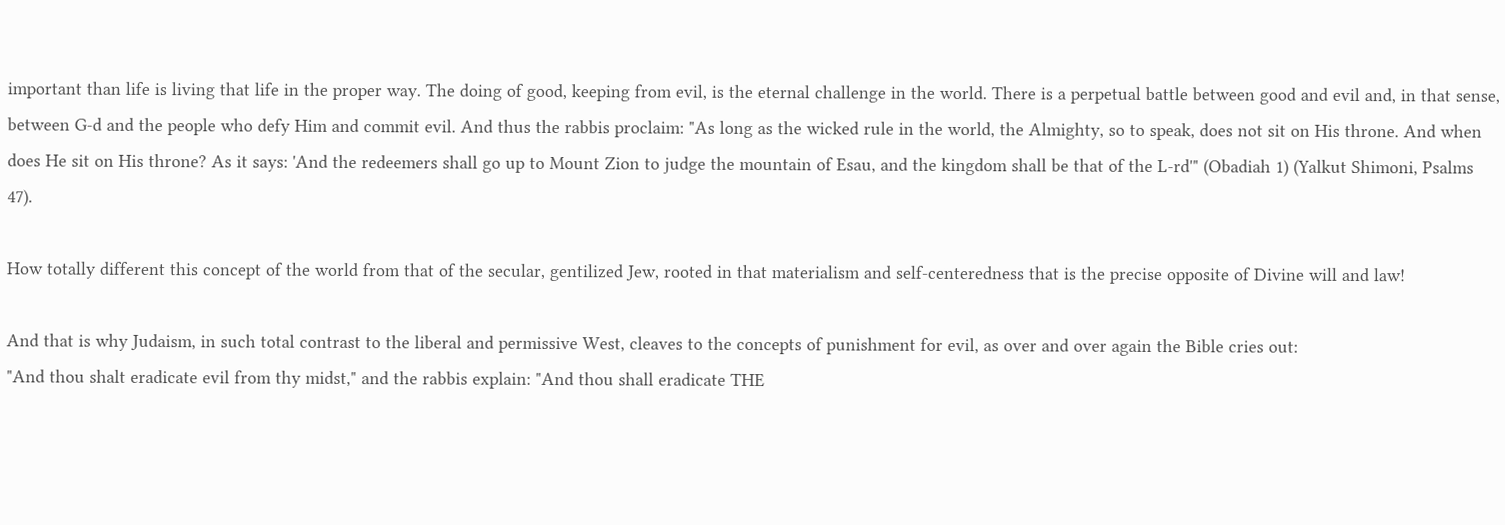important than life is living that life in the proper way. The doing of good, keeping from evil, is the eternal challenge in the world. There is a perpetual battle between good and evil and, in that sense, between G-d and the people who defy Him and commit evil. And thus the rabbis proclaim: "As long as the wicked rule in the world, the Almighty, so to speak, does not sit on His throne. And when does He sit on His throne? As it says: 'And the redeemers shall go up to Mount Zion to judge the mountain of Esau, and the kingdom shall be that of the L-rd'" (Obadiah 1) (Yalkut Shimoni, Psalms 47).

How totally different this concept of the world from that of the secular, gentilized Jew, rooted in that materialism and self-centeredness that is the precise opposite of Divine will and law!

And that is why Judaism, in such total contrast to the liberal and permissive West, cleaves to the concepts of punishment for evil, as over and over again the Bible cries out:
"And thou shalt eradicate evil from thy midst," and the rabbis explain: "And thou shall eradicate THE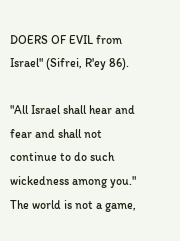DOERS OF EVIL from Israel" (Sifrei, R'ey 86).

"All Israel shall hear and fear and shall not continue to do such wickedness among you." The world is not a game,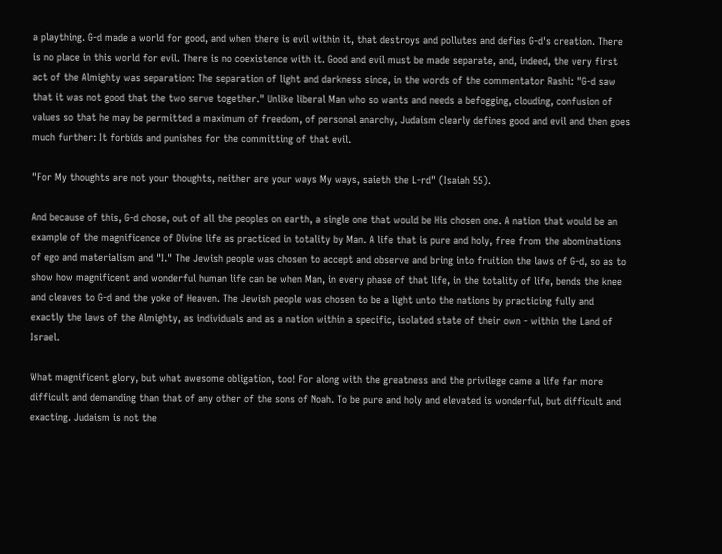a plaything. G-d made a world for good, and when there is evil within it, that destroys and pollutes and defies G-d's creation. There is no place in this world for evil. There is no coexistence with it. Good and evil must be made separate, and, indeed, the very first act of the Almighty was separation: The separation of light and darkness since, in the words of the commentator Rashi: "G-d saw that it was not good that the two serve together." Unlike liberal Man who so wants and needs a befogging, clouding, confusion of values so that he may be permitted a maximum of freedom, of personal anarchy, Judaism clearly defines good and evil and then goes much further: It forbids and punishes for the committing of that evil.

"For My thoughts are not your thoughts, neither are your ways My ways, saieth the L-rd" (Isaiah 55).

And because of this, G-d chose, out of all the peoples on earth, a single one that would be His chosen one. A nation that would be an example of the magnificence of Divine life as practiced in totality by Man. A life that is pure and holy, free from the abominations of ego and materialism and "I." The Jewish people was chosen to accept and observe and bring into fruition the laws of G-d, so as to show how magnificent and wonderful human life can be when Man, in every phase of that life, in the totality of life, bends the knee and cleaves to G-d and the yoke of Heaven. The Jewish people was chosen to be a light unto the nations by practicing fully and exactly the laws of the Almighty, as individuals and as a nation within a specific, isolated state of their own - within the Land of Israel.

What magnificent glory, but what awesome obligation, too! For along with the greatness and the privilege came a life far more difficult and demanding than that of any other of the sons of Noah. To be pure and holy and elevated is wonderful, but difficult and exacting. Judaism is not the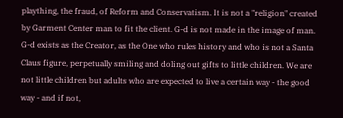plaything, the fraud, of Reform and Conservatism. It is not a "religion" created by Garment Center man to fit the client. G-d is not made in the image of man. G-d exists as the Creator, as the One who rules history and who is not a Santa Claus figure, perpetually smiling and doling out gifts to little children. We are not little children but adults who are expected to live a certain way - the good way - and if not,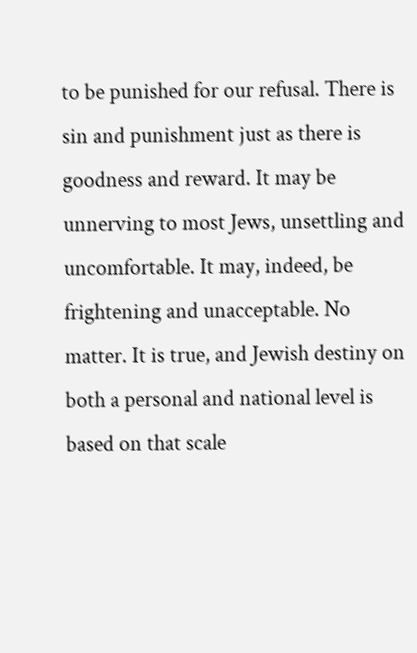to be punished for our refusal. There is sin and punishment just as there is goodness and reward. It may be unnerving to most Jews, unsettling and uncomfortable. It may, indeed, be frightening and unacceptable. No matter. It is true, and Jewish destiny on both a personal and national level is based on that scale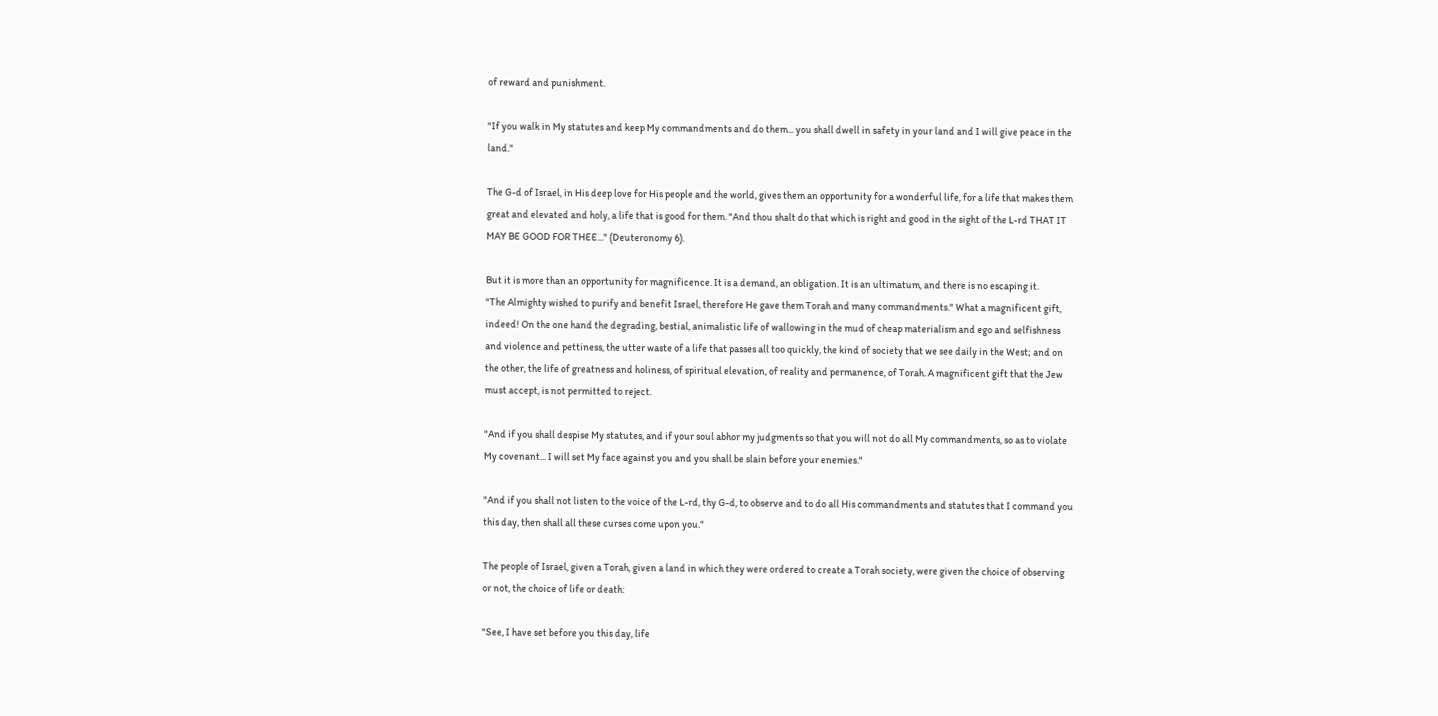of reward and punishment.

"If you walk in My statutes and keep My commandments and do them... you shall dwell in safety in your land and I will give peace in the land."

The G-d of Israel, in His deep love for His people and the world, gives them an opportunity for a wonderful life, for a life that makes them great and elevated and holy, a life that is good for them. "And thou shalt do that which is right and good in the sight of the L-rd THAT IT MAY BE GOOD FOR THEE..." (Deuteronomy 6).

But it is more than an opportunity for magnificence. It is a demand, an obligation. It is an ultimatum, and there is no escaping it.
"The Almighty wished to purify and benefit Israel, therefore He gave them Torah and many commandments." What a magnificent gift, indeed! On the one hand the degrading, bestial, animalistic life of wallowing in the mud of cheap materialism and ego and selfishness and violence and pettiness, the utter waste of a life that passes all too quickly, the kind of society that we see daily in the West; and on the other, the life of greatness and holiness, of spiritual elevation, of reality and permanence, of Torah. A magnificent gift that the Jew must accept, is not permitted to reject.

"And if you shall despise My statutes, and if your soul abhor my judgments so that you will not do all My commandments, so as to violate My covenant... I will set My face against you and you shall be slain before your enemies."

"And if you shall not listen to the voice of the L-rd, thy G-d, to observe and to do all His commandments and statutes that I command you this day, then shall all these curses come upon you."

The people of Israel, given a Torah, given a land in which they were ordered to create a Torah society, were given the choice of observing or not, the choice of life or death:

"See, I have set before you this day, life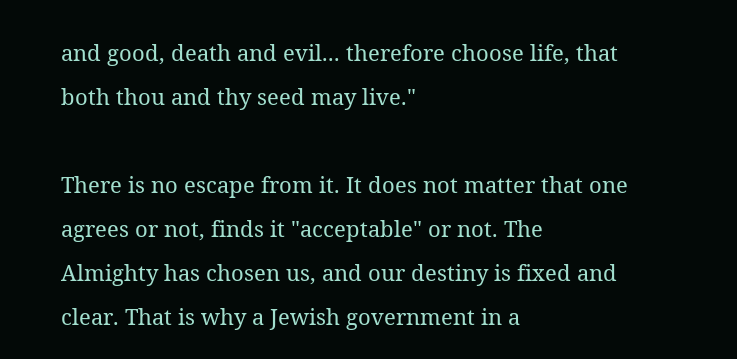and good, death and evil... therefore choose life, that both thou and thy seed may live."

There is no escape from it. It does not matter that one agrees or not, finds it "acceptable" or not. The Almighty has chosen us, and our destiny is fixed and clear. That is why a Jewish government in a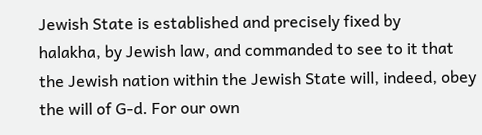Jewish State is established and precisely fixed by
halakha, by Jewish law, and commanded to see to it that the Jewish nation within the Jewish State will, indeed, obey the will of G-d. For our own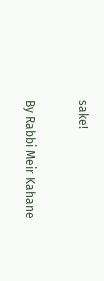sake!

By Rabbi Meir Kahane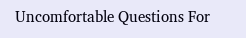Uncomfortable Questions For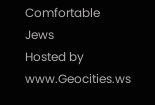Comfortable Jews
Hosted by www.Geocities.ws